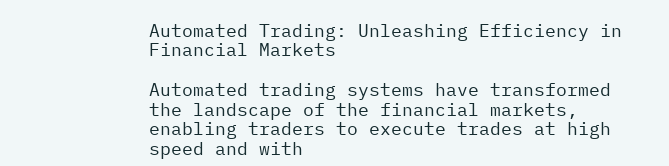Automated Trading: Unleashing Efficiency in Financial Markets

Automated trading systems have transformed the landscape of the financial markets, enabling traders to execute trades at high speed and with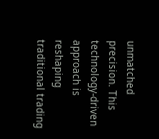unmatched precision. This technology-driven approach is reshaping traditional trading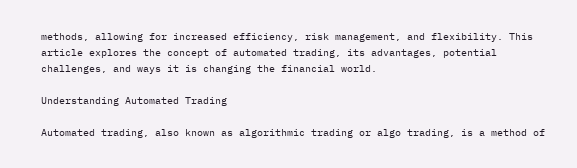methods, allowing for increased efficiency, risk management, and flexibility. This article explores the concept of automated trading, its advantages, potential challenges, and ways it is changing the financial world.

Understanding Automated Trading

Automated trading, also known as algorithmic trading or algo trading, is a method of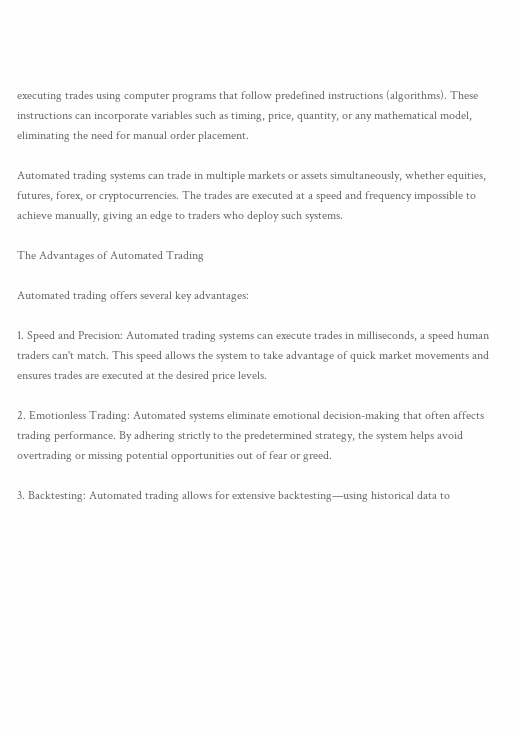executing trades using computer programs that follow predefined instructions (algorithms). These instructions can incorporate variables such as timing, price, quantity, or any mathematical model, eliminating the need for manual order placement.

Automated trading systems can trade in multiple markets or assets simultaneously, whether equities, futures, forex, or cryptocurrencies. The trades are executed at a speed and frequency impossible to achieve manually, giving an edge to traders who deploy such systems.

The Advantages of Automated Trading

Automated trading offers several key advantages:

1. Speed and Precision: Automated trading systems can execute trades in milliseconds, a speed human traders can't match. This speed allows the system to take advantage of quick market movements and ensures trades are executed at the desired price levels.

2. Emotionless Trading: Automated systems eliminate emotional decision-making that often affects trading performance. By adhering strictly to the predetermined strategy, the system helps avoid overtrading or missing potential opportunities out of fear or greed.

3. Backtesting: Automated trading allows for extensive backtesting—using historical data to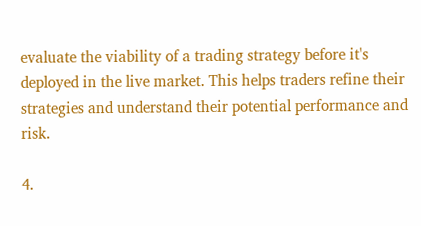evaluate the viability of a trading strategy before it's deployed in the live market. This helps traders refine their strategies and understand their potential performance and risk.

4.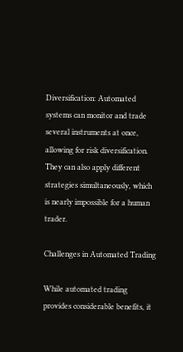Diversification: Automated systems can monitor and trade several instruments at once, allowing for risk diversification. They can also apply different strategies simultaneously, which is nearly impossible for a human trader.

Challenges in Automated Trading

While automated trading provides considerable benefits, it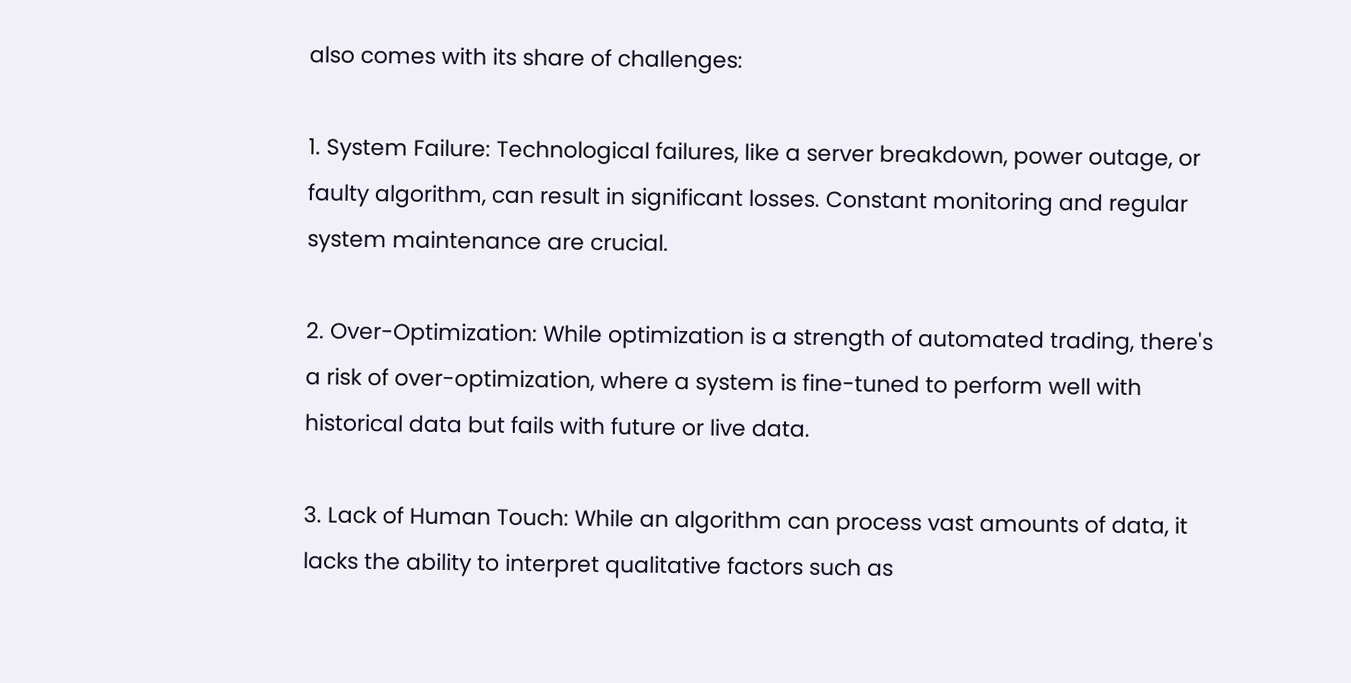also comes with its share of challenges:

1. System Failure: Technological failures, like a server breakdown, power outage, or faulty algorithm, can result in significant losses. Constant monitoring and regular system maintenance are crucial.

2. Over-Optimization: While optimization is a strength of automated trading, there's a risk of over-optimization, where a system is fine-tuned to perform well with historical data but fails with future or live data.

3. Lack of Human Touch: While an algorithm can process vast amounts of data, it lacks the ability to interpret qualitative factors such as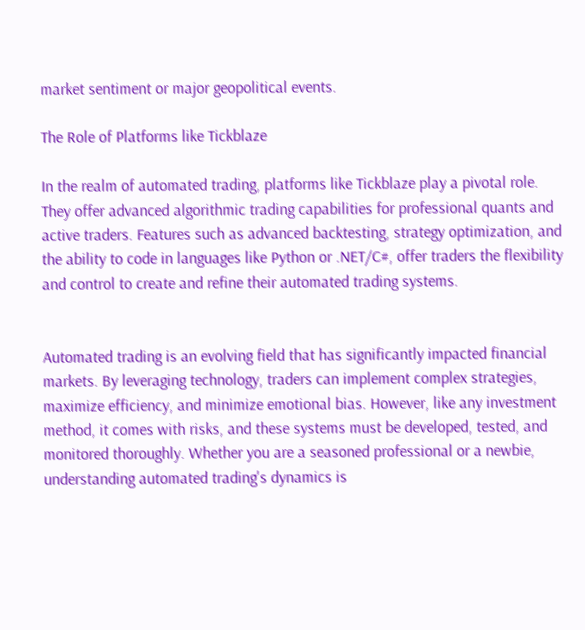market sentiment or major geopolitical events.

The Role of Platforms like Tickblaze

In the realm of automated trading, platforms like Tickblaze play a pivotal role. They offer advanced algorithmic trading capabilities for professional quants and active traders. Features such as advanced backtesting, strategy optimization, and the ability to code in languages like Python or .NET/C#, offer traders the flexibility and control to create and refine their automated trading systems.


Automated trading is an evolving field that has significantly impacted financial markets. By leveraging technology, traders can implement complex strategies, maximize efficiency, and minimize emotional bias. However, like any investment method, it comes with risks, and these systems must be developed, tested, and monitored thoroughly. Whether you are a seasoned professional or a newbie, understanding automated trading's dynamics is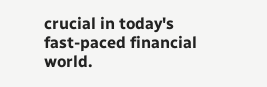crucial in today's fast-paced financial world.